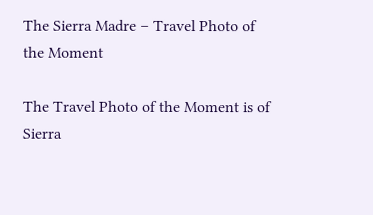The Sierra Madre – Travel Photo of the Moment

The Travel Photo of the Moment is of Sierra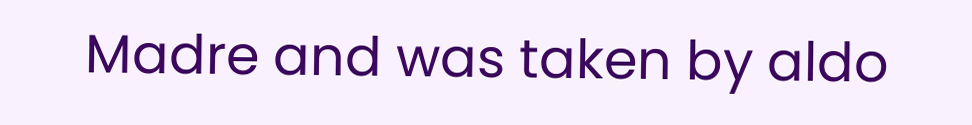Madre and was taken by aldo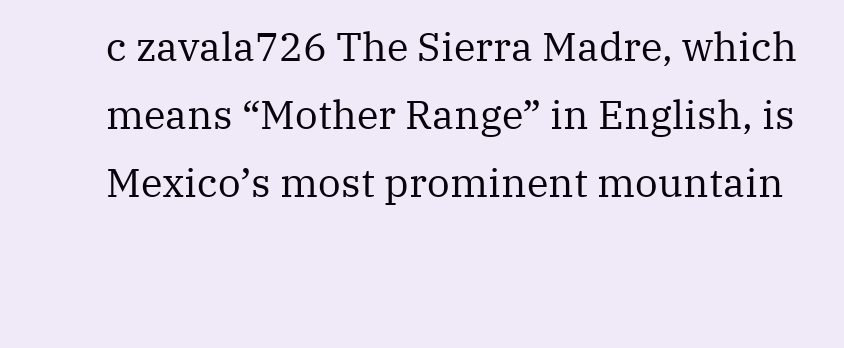c zavala726 The Sierra Madre, which means “Mother Range” in English, is Mexico’s most prominent mountain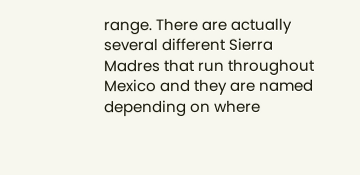range. There are actually several different Sierra Madres that run throughout Mexico and they are named depending on where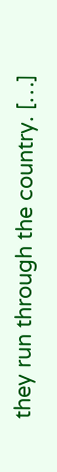they run through the country. […]